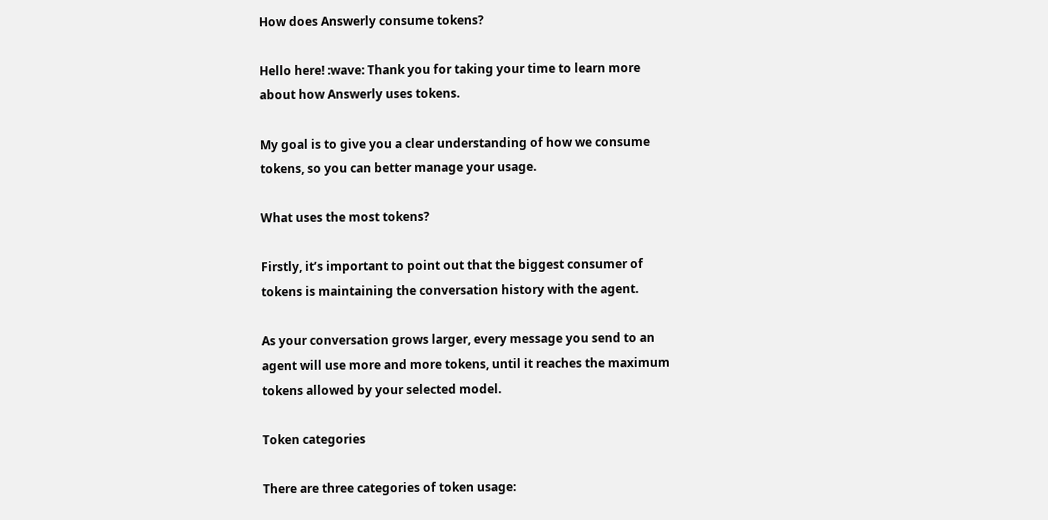How does Answerly consume tokens?

Hello here! :wave: Thank you for taking your time to learn more about how Answerly uses tokens.

My goal is to give you a clear understanding of how we consume tokens, so you can better manage your usage.

What uses the most tokens?

Firstly, it’s important to point out that the biggest consumer of tokens is maintaining the conversation history with the agent.

As your conversation grows larger, every message you send to an agent will use more and more tokens, until it reaches the maximum tokens allowed by your selected model.

Token categories

There are three categories of token usage: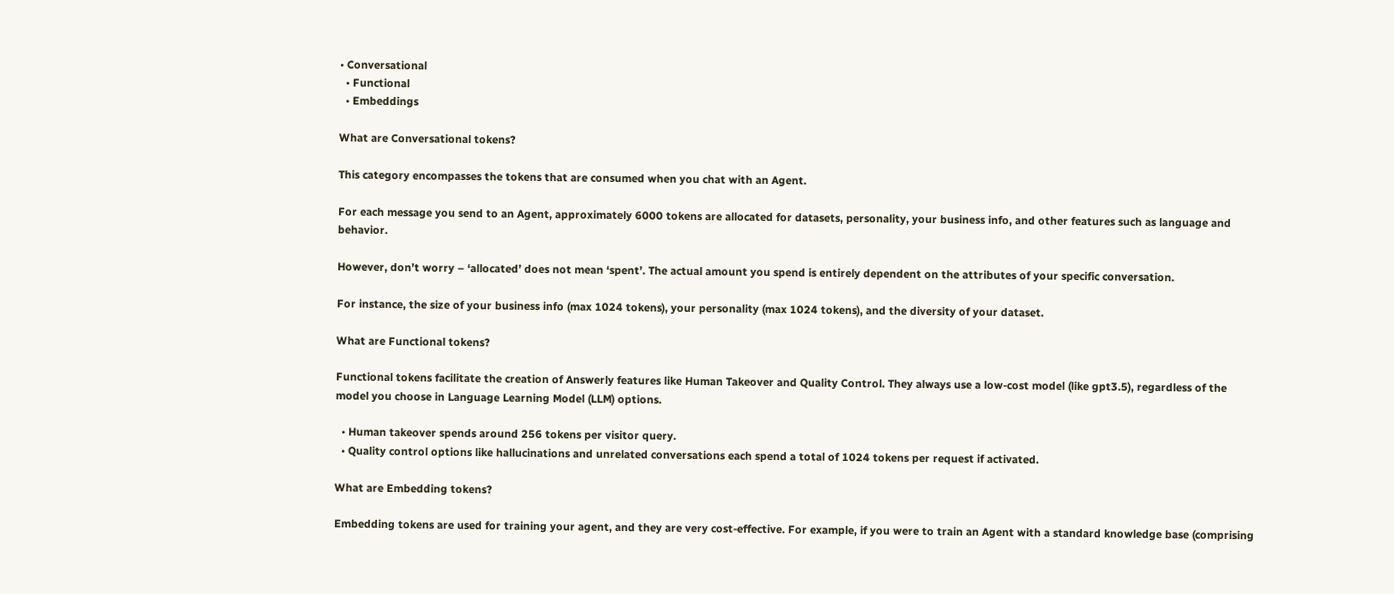• Conversational
  • Functional
  • Embeddings

What are Conversational tokens?

This category encompasses the tokens that are consumed when you chat with an Agent.

For each message you send to an Agent, approximately 6000 tokens are allocated for datasets, personality, your business info, and other features such as language and behavior.

However, don’t worry – ‘allocated’ does not mean ‘spent’. The actual amount you spend is entirely dependent on the attributes of your specific conversation.

For instance, the size of your business info (max 1024 tokens), your personality (max 1024 tokens), and the diversity of your dataset.

What are Functional tokens?

Functional tokens facilitate the creation of Answerly features like Human Takeover and Quality Control. They always use a low-cost model (like gpt3.5), regardless of the model you choose in Language Learning Model (LLM) options.

  • Human takeover spends around 256 tokens per visitor query.
  • Quality control options like hallucinations and unrelated conversations each spend a total of 1024 tokens per request if activated.

What are Embedding tokens?

Embedding tokens are used for training your agent, and they are very cost-effective. For example, if you were to train an Agent with a standard knowledge base (comprising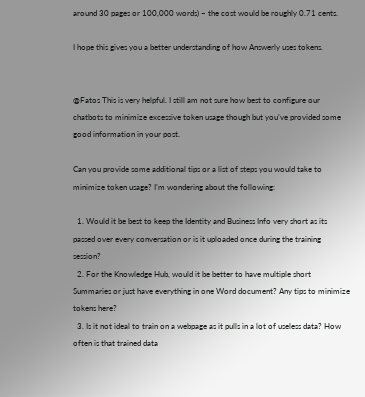around 30 pages or 100,000 words) – the cost would be roughly 0.71 cents.

I hope this gives you a better understanding of how Answerly uses tokens.


@Fatos This is very helpful. I still am not sure how best to configure our chatbots to minimize excessive token usage though but you’ve provided some good information in your post.

Can you provide some additional tips or a list of steps you would take to minimize token usage? I’m wondering about the following:

  1. Would it be best to keep the Identity and Business Info very short as its passed over every conversation or is it uploaded once during the training session?
  2. For the Knowledge Hub, would it be better to have multiple short Summaries or just have everything in one Word document? Any tips to minimize tokens here?
  3. Is it not ideal to train on a webpage as it pulls in a lot of useless data? How often is that trained data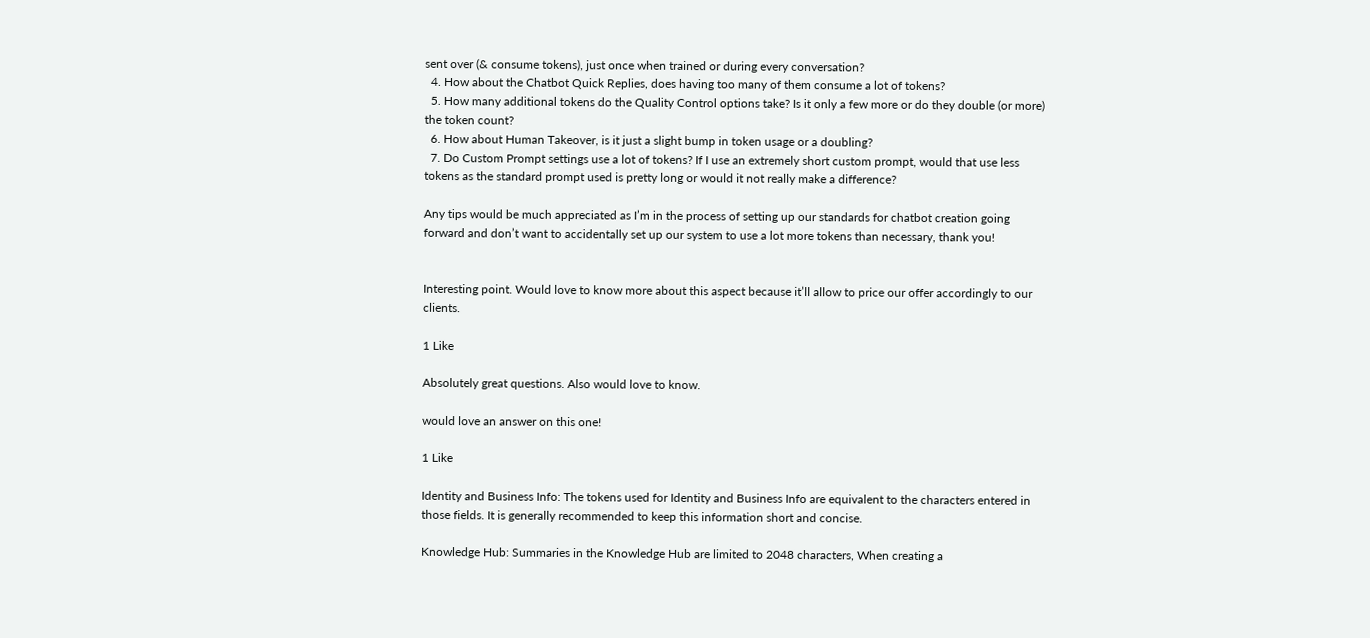sent over (& consume tokens), just once when trained or during every conversation?
  4. How about the Chatbot Quick Replies, does having too many of them consume a lot of tokens?
  5. How many additional tokens do the Quality Control options take? Is it only a few more or do they double (or more) the token count?
  6. How about Human Takeover, is it just a slight bump in token usage or a doubling?
  7. Do Custom Prompt settings use a lot of tokens? If I use an extremely short custom prompt, would that use less tokens as the standard prompt used is pretty long or would it not really make a difference?

Any tips would be much appreciated as I’m in the process of setting up our standards for chatbot creation going forward and don’t want to accidentally set up our system to use a lot more tokens than necessary, thank you!


Interesting point. Would love to know more about this aspect because it’ll allow to price our offer accordingly to our clients.

1 Like

Absolutely great questions. Also would love to know.

would love an answer on this one!

1 Like

Identity and Business Info: The tokens used for Identity and Business Info are equivalent to the characters entered in those fields. It is generally recommended to keep this information short and concise.

Knowledge Hub: Summaries in the Knowledge Hub are limited to 2048 characters, When creating a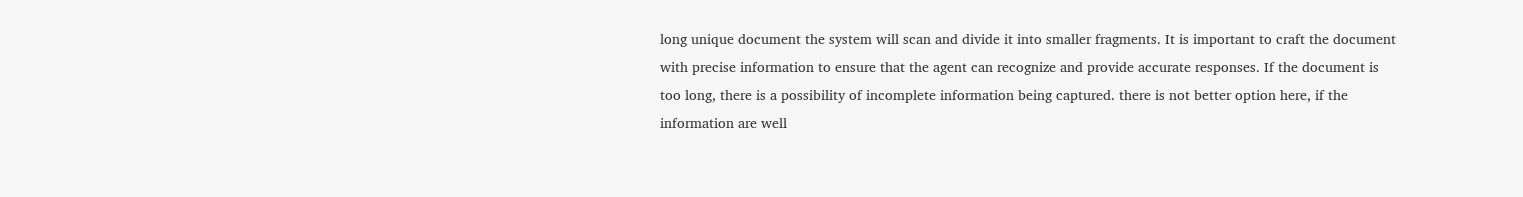long unique document the system will scan and divide it into smaller fragments. It is important to craft the document with precise information to ensure that the agent can recognize and provide accurate responses. If the document is too long, there is a possibility of incomplete information being captured. there is not better option here, if the information are well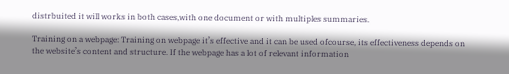distrbuited it will works in both cases,with one document or with multiples summaries.

Training on a webpage: Training on webpage it’s effective and it can be used ofcourse, its effectiveness depends on the website’s content and structure. If the webpage has a lot of relevant information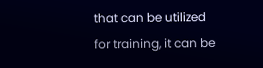that can be utilized for training, it can be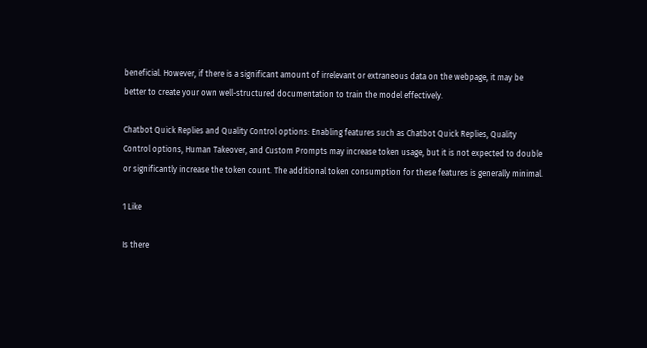beneficial. However, if there is a significant amount of irrelevant or extraneous data on the webpage, it may be better to create your own well-structured documentation to train the model effectively.

Chatbot Quick Replies and Quality Control options: Enabling features such as Chatbot Quick Replies, Quality Control options, Human Takeover, and Custom Prompts may increase token usage, but it is not expected to double or significantly increase the token count. The additional token consumption for these features is generally minimal.

1 Like

Is there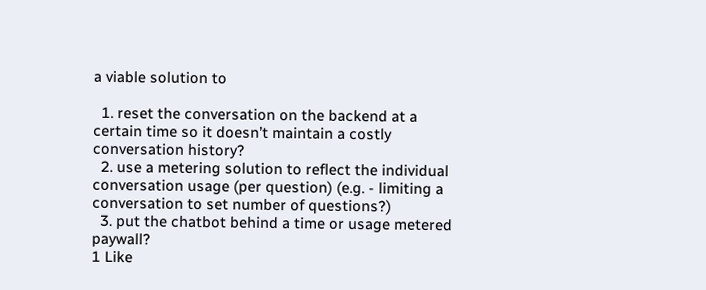a viable solution to

  1. reset the conversation on the backend at a certain time so it doesn’t maintain a costly conversation history?
  2. use a metering solution to reflect the individual conversation usage (per question) (e.g. - limiting a conversation to set number of questions?)
  3. put the chatbot behind a time or usage metered paywall?
1 Like